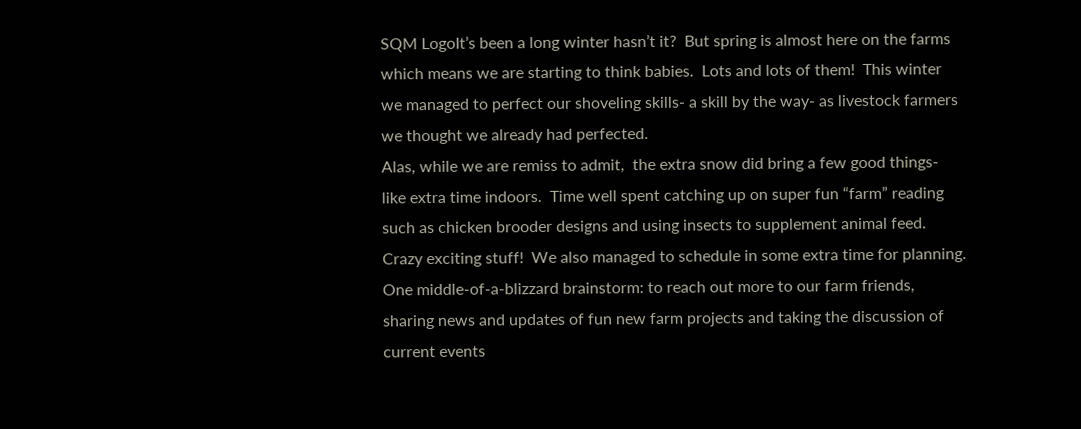SQM LogoIt’s been a long winter hasn’t it?  But spring is almost here on the farms which means we are starting to think babies.  Lots and lots of them!  This winter we managed to perfect our shoveling skills- a skill by the way- as livestock farmers we thought we already had perfected.
Alas, while we are remiss to admit,  the extra snow did bring a few good things- like extra time indoors.  Time well spent catching up on super fun “farm” reading such as chicken brooder designs and using insects to supplement animal feed.  Crazy exciting stuff!  We also managed to schedule in some extra time for planning.  One middle-of-a-blizzard brainstorm: to reach out more to our farm friends, sharing news and updates of fun new farm projects and taking the discussion of current events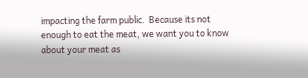impacting the farm public.  Because its not enough to eat the meat, we want you to know about your meat as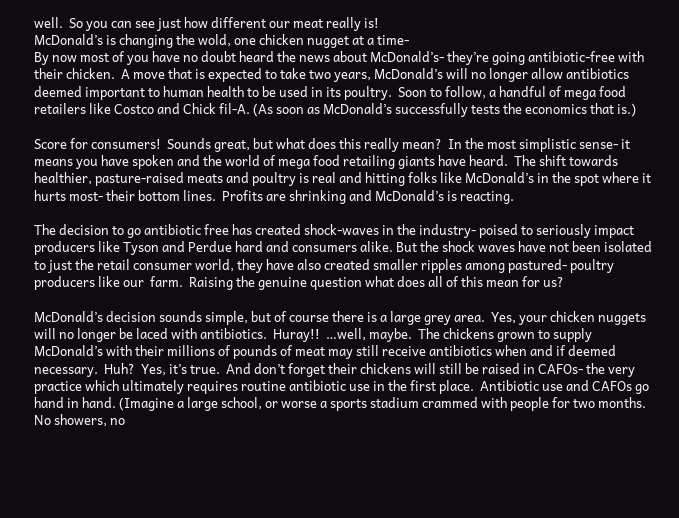well.  So you can see just how different our meat really is!
McDonald’s is changing the wold, one chicken nugget at a time-
By now most of you have no doubt heard the news about McDonald’s- they’re going antibiotic-free with their chicken.  A move that is expected to take two years, McDonald’s will no longer allow antibiotics deemed important to human health to be used in its poultry.  Soon to follow, a handful of mega food retailers like Costco and Chick fil-A. (As soon as McDonald’s successfully tests the economics that is.)

Score for consumers!  Sounds great, but what does this really mean?  In the most simplistic sense- it means you have spoken and the world of mega food retailing giants have heard.  The shift towards healthier, pasture-raised meats and poultry is real and hitting folks like McDonald’s in the spot where it hurts most- their bottom lines.  Profits are shrinking and McDonald’s is reacting.

The decision to go antibiotic free has created shock-waves in the industry- poised to seriously impact producers like Tyson and Perdue hard and consumers alike. But the shock waves have not been isolated to just the retail consumer world, they have also created smaller ripples among pastured- poultry producers like our  farm.  Raising the genuine question what does all of this mean for us?

McDonald’s decision sounds simple, but of course there is a large grey area.  Yes, your chicken nuggets will no longer be laced with antibiotics.  Huray!!  …well, maybe.  The chickens grown to supply McDonald’s with their millions of pounds of meat may still receive antibiotics when and if deemed necessary.  Huh?  Yes, it’s true.  And don’t forget their chickens will still be raised in CAFOs- the very practice which ultimately requires routine antibiotic use in the first place.  Antibiotic use and CAFOs go hand in hand. (Imagine a large school, or worse a sports stadium crammed with people for two months.  No showers, no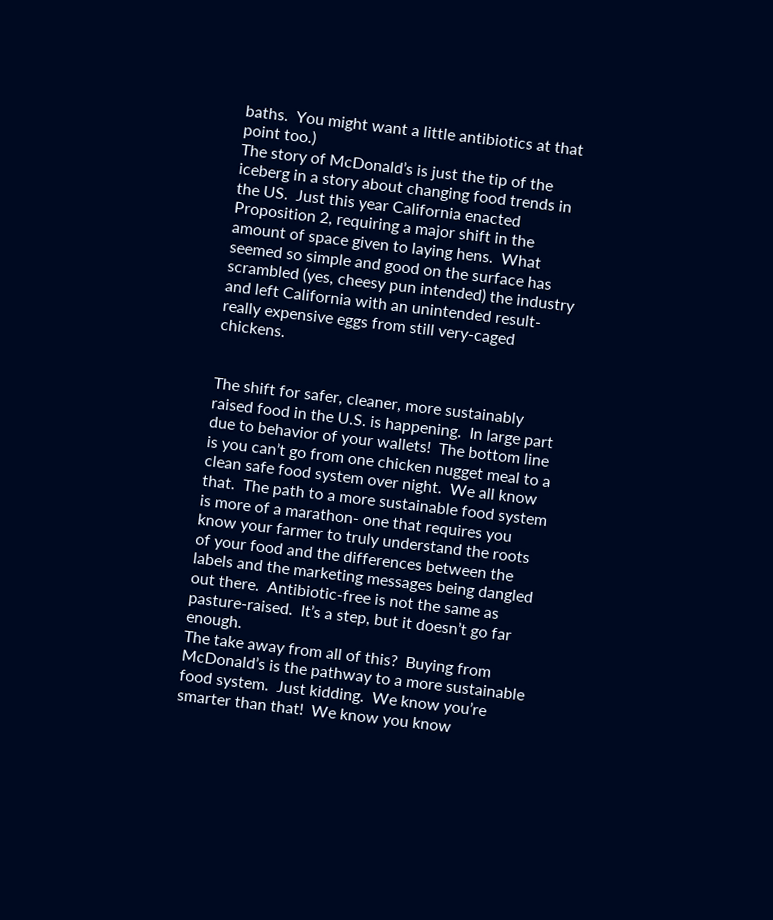baths.  You might want a little antibiotics at that point too.)
The story of McDonald’s is just the tip of the iceberg in a story about changing food trends in the US.  Just this year California enacted Proposition 2, requiring a major shift in the amount of space given to laying hens.  What seemed so simple and good on the surface has scrambled (yes, cheesy pun intended) the industry and left California with an unintended result- really expensive eggs from still very-caged chickens.


The shift for safer, cleaner, more sustainably raised food in the U.S. is happening.  In large part due to behavior of your wallets!  The bottom line is you can’t go from one chicken nugget meal to a clean safe food system over night.  We all know that.  The path to a more sustainable food system is more of a marathon- one that requires you know your farmer to truly understand the roots of your food and the differences between the labels and the marketing messages being dangled out there.  Antibiotic-free is not the same as pasture-raised.  It’s a step, but it doesn’t go far enough.
The take away from all of this?  Buying from McDonald’s is the pathway to a more sustainable food system.  Just kidding.  We know you’re smarter than that!  We know you know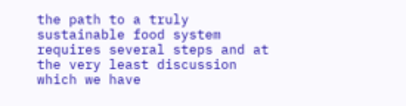the path to a truly sustainable food system requires several steps and at the very least discussion which we have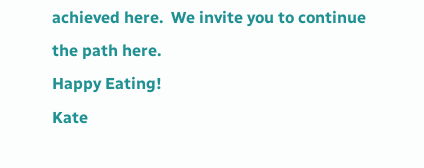achieved here.  We invite you to continue the path here.
Happy Eating!
Kate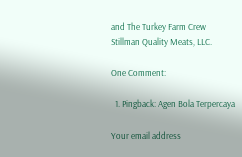and The Turkey Farm Crew
Stillman Quality Meats, LLC.

One Comment:

  1. Pingback: Agen Bola Terpercaya

Your email address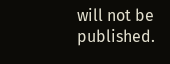will not be published.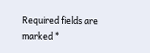Required fields are marked *